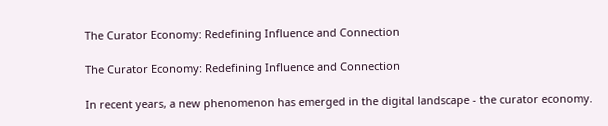The Curator Economy: Redefining Influence and Connection

The Curator Economy: Redefining Influence and Connection

In recent years, a new phenomenon has emerged in the digital landscape - the curator economy.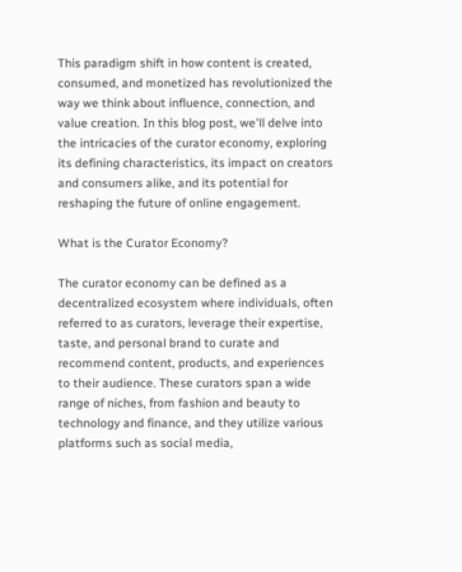This paradigm shift in how content is created, consumed, and monetized has revolutionized the way we think about influence, connection, and value creation. In this blog post, we'll delve into the intricacies of the curator economy, exploring its defining characteristics, its impact on creators and consumers alike, and its potential for reshaping the future of online engagement.

What is the Curator Economy?

The curator economy can be defined as a decentralized ecosystem where individuals, often referred to as curators, leverage their expertise, taste, and personal brand to curate and recommend content, products, and experiences to their audience. These curators span a wide range of niches, from fashion and beauty to technology and finance, and they utilize various platforms such as social media,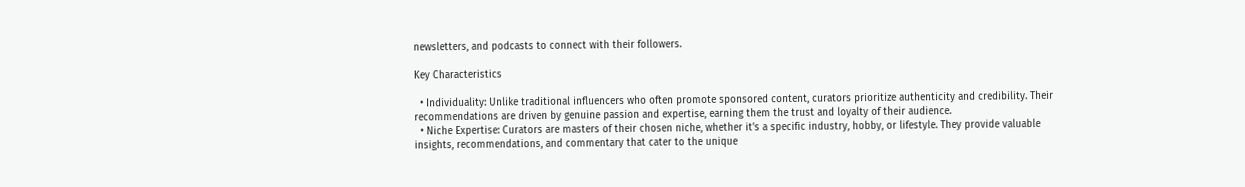newsletters, and podcasts to connect with their followers.

Key Characteristics

  • Individuality: Unlike traditional influencers who often promote sponsored content, curators prioritize authenticity and credibility. Their recommendations are driven by genuine passion and expertise, earning them the trust and loyalty of their audience.
  • Niche Expertise: Curators are masters of their chosen niche, whether it's a specific industry, hobby, or lifestyle. They provide valuable insights, recommendations, and commentary that cater to the unique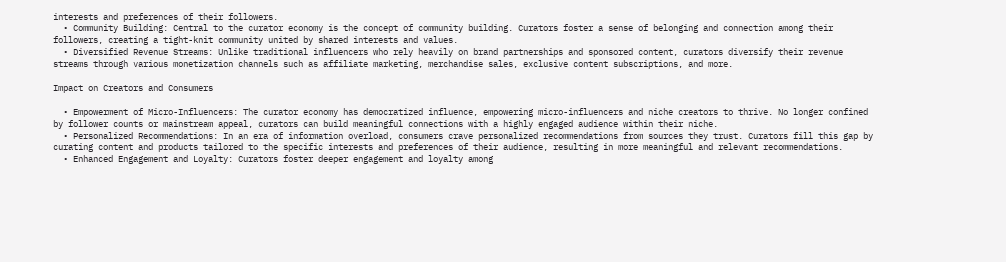interests and preferences of their followers.
  • Community Building: Central to the curator economy is the concept of community building. Curators foster a sense of belonging and connection among their followers, creating a tight-knit community united by shared interests and values.
  • Diversified Revenue Streams: Unlike traditional influencers who rely heavily on brand partnerships and sponsored content, curators diversify their revenue streams through various monetization channels such as affiliate marketing, merchandise sales, exclusive content subscriptions, and more.

Impact on Creators and Consumers

  • Empowerment of Micro-Influencers: The curator economy has democratized influence, empowering micro-influencers and niche creators to thrive. No longer confined by follower counts or mainstream appeal, curators can build meaningful connections with a highly engaged audience within their niche.
  • Personalized Recommendations: In an era of information overload, consumers crave personalized recommendations from sources they trust. Curators fill this gap by curating content and products tailored to the specific interests and preferences of their audience, resulting in more meaningful and relevant recommendations.
  • Enhanced Engagement and Loyalty: Curators foster deeper engagement and loyalty among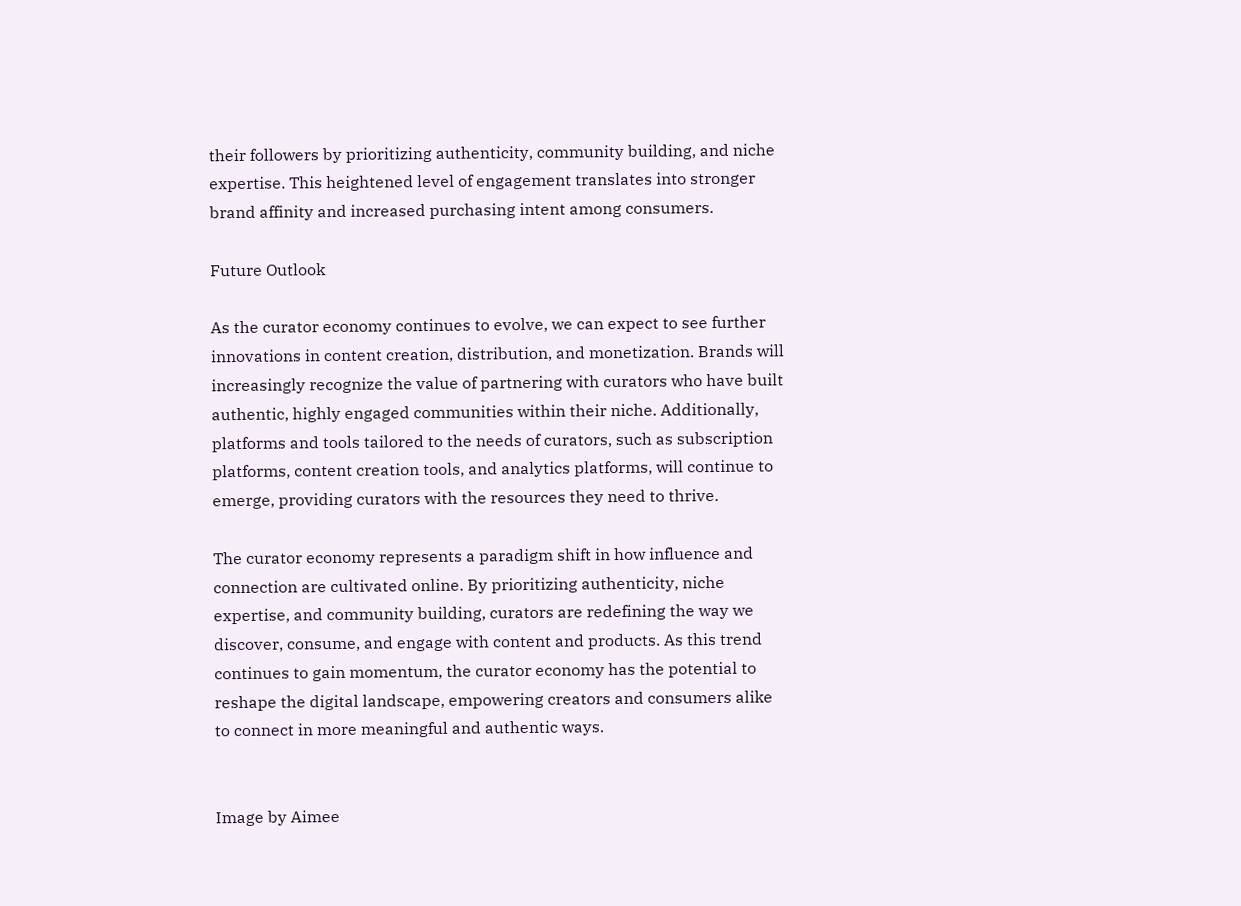their followers by prioritizing authenticity, community building, and niche expertise. This heightened level of engagement translates into stronger brand affinity and increased purchasing intent among consumers.

Future Outlook

As the curator economy continues to evolve, we can expect to see further innovations in content creation, distribution, and monetization. Brands will increasingly recognize the value of partnering with curators who have built authentic, highly engaged communities within their niche. Additionally, platforms and tools tailored to the needs of curators, such as subscription platforms, content creation tools, and analytics platforms, will continue to emerge, providing curators with the resources they need to thrive.

The curator economy represents a paradigm shift in how influence and connection are cultivated online. By prioritizing authenticity, niche expertise, and community building, curators are redefining the way we discover, consume, and engage with content and products. As this trend continues to gain momentum, the curator economy has the potential to reshape the digital landscape, empowering creators and consumers alike to connect in more meaningful and authentic ways.


Image by Aimee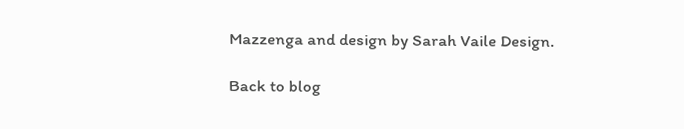Mazzenga and design by Sarah Vaile Design.

Back to blog